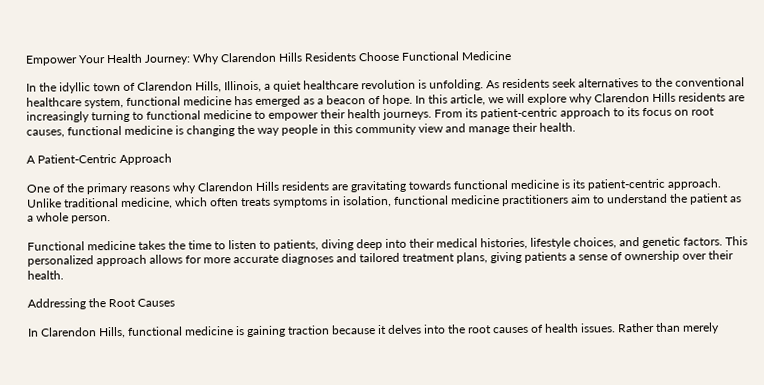Empower Your Health Journey: Why Clarendon Hills Residents Choose Functional Medicine

In the idyllic town of Clarendon Hills, Illinois, a quiet healthcare revolution is unfolding. As residents seek alternatives to the conventional healthcare system, functional medicine has emerged as a beacon of hope. In this article, we will explore why Clarendon Hills residents are increasingly turning to functional medicine to empower their health journeys. From its patient-centric approach to its focus on root causes, functional medicine is changing the way people in this community view and manage their health.

A Patient-Centric Approach

One of the primary reasons why Clarendon Hills residents are gravitating towards functional medicine is its patient-centric approach. Unlike traditional medicine, which often treats symptoms in isolation, functional medicine practitioners aim to understand the patient as a whole person.

Functional medicine takes the time to listen to patients, diving deep into their medical histories, lifestyle choices, and genetic factors. This personalized approach allows for more accurate diagnoses and tailored treatment plans, giving patients a sense of ownership over their health.

Addressing the Root Causes

In Clarendon Hills, functional medicine is gaining traction because it delves into the root causes of health issues. Rather than merely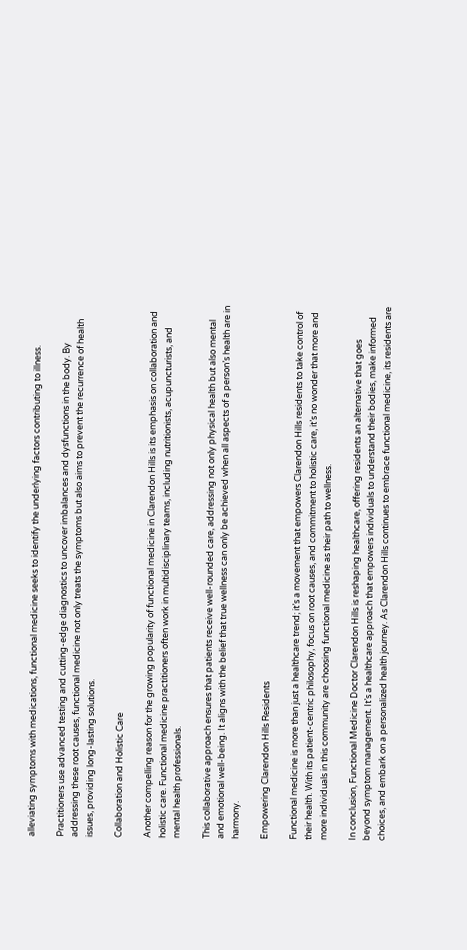alleviating symptoms with medications, functional medicine seeks to identify the underlying factors contributing to illness.

Practitioners use advanced testing and cutting-edge diagnostics to uncover imbalances and dysfunctions in the body. By addressing these root causes, functional medicine not only treats the symptoms but also aims to prevent the recurrence of health issues, providing long-lasting solutions.

Collaboration and Holistic Care

Another compelling reason for the growing popularity of functional medicine in Clarendon Hills is its emphasis on collaboration and holistic care. Functional medicine practitioners often work in multidisciplinary teams, including nutritionists, acupuncturists, and mental health professionals.

This collaborative approach ensures that patients receive well-rounded care, addressing not only physical health but also mental and emotional well-being. It aligns with the belief that true wellness can only be achieved when all aspects of a person’s health are in harmony.

Empowering Clarendon Hills Residents

Functional medicine is more than just a healthcare trend; it’s a movement that empowers Clarendon Hills residents to take control of their health. With its patient-centric philosophy, focus on root causes, and commitment to holistic care, it’s no wonder that more and more individuals in this community are choosing functional medicine as their path to wellness.

In conclusion, Functional Medicine Doctor Clarendon Hills is reshaping healthcare, offering residents an alternative that goes beyond symptom management. It’s a healthcare approach that empowers individuals to understand their bodies, make informed choices, and embark on a personalized health journey. As Clarendon Hills continues to embrace functional medicine, its residents are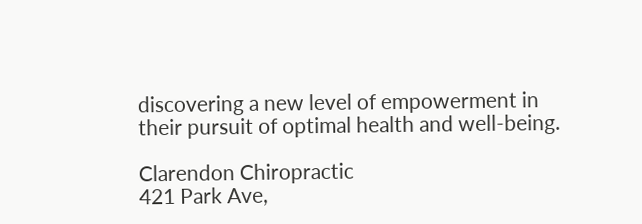discovering a new level of empowerment in their pursuit of optimal health and well-being.

Clarendon Chiropractic
421 Park Ave,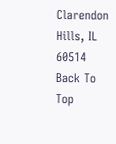Clarendon Hills, IL 60514
Back To Top